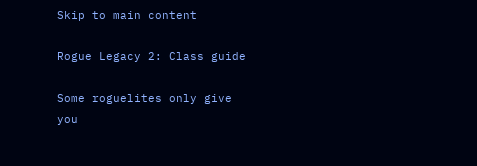Skip to main content

Rogue Legacy 2: Class guide

Some roguelites only give you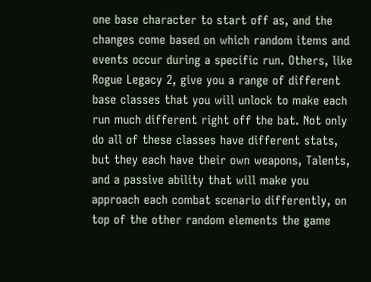one base character to start off as, and the changes come based on which random items and events occur during a specific run. Others, like Rogue Legacy 2, give you a range of different base classes that you will unlock to make each run much different right off the bat. Not only do all of these classes have different stats, but they each have their own weapons, Talents, and a passive ability that will make you approach each combat scenario differently, on top of the other random elements the game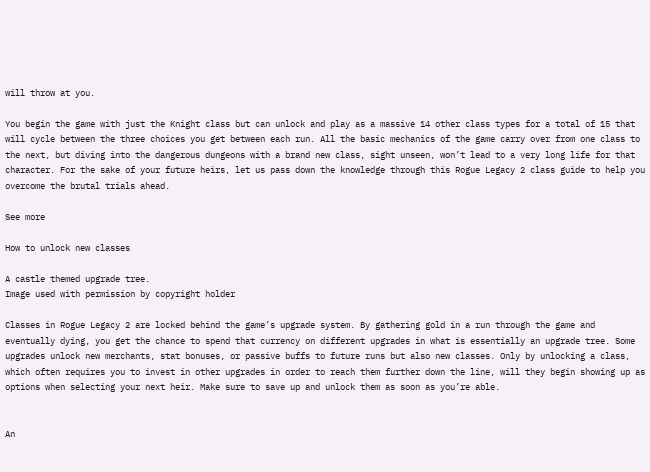will throw at you.

You begin the game with just the Knight class but can unlock and play as a massive 14 other class types for a total of 15 that will cycle between the three choices you get between each run. All the basic mechanics of the game carry over from one class to the next, but diving into the dangerous dungeons with a brand new class, sight unseen, won’t lead to a very long life for that character. For the sake of your future heirs, let us pass down the knowledge through this Rogue Legacy 2 class guide to help you overcome the brutal trials ahead.

See more

How to unlock new classes

A castle themed upgrade tree.
Image used with permission by copyright holder

Classes in Rogue Legacy 2 are locked behind the game’s upgrade system. By gathering gold in a run through the game and eventually dying, you get the chance to spend that currency on different upgrades in what is essentially an upgrade tree. Some upgrades unlock new merchants, stat bonuses, or passive buffs to future runs but also new classes. Only by unlocking a class, which often requires you to invest in other upgrades in order to reach them further down the line, will they begin showing up as options when selecting your next heir. Make sure to save up and unlock them as soon as you’re able.


An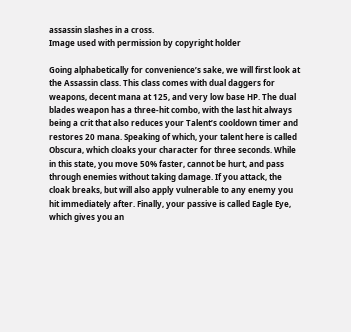assassin slashes in a cross.
Image used with permission by copyright holder

Going alphabetically for convenience’s sake, we will first look at the Assassin class. This class comes with dual daggers for weapons, decent mana at 125, and very low base HP. The dual blades weapon has a three-hit combo, with the last hit always being a crit that also reduces your Talent’s cooldown timer and restores 20 mana. Speaking of which, your talent here is called Obscura, which cloaks your character for three seconds. While in this state, you move 50% faster, cannot be hurt, and pass through enemies without taking damage. If you attack, the cloak breaks, but will also apply vulnerable to any enemy you hit immediately after. Finally, your passive is called Eagle Eye, which gives you an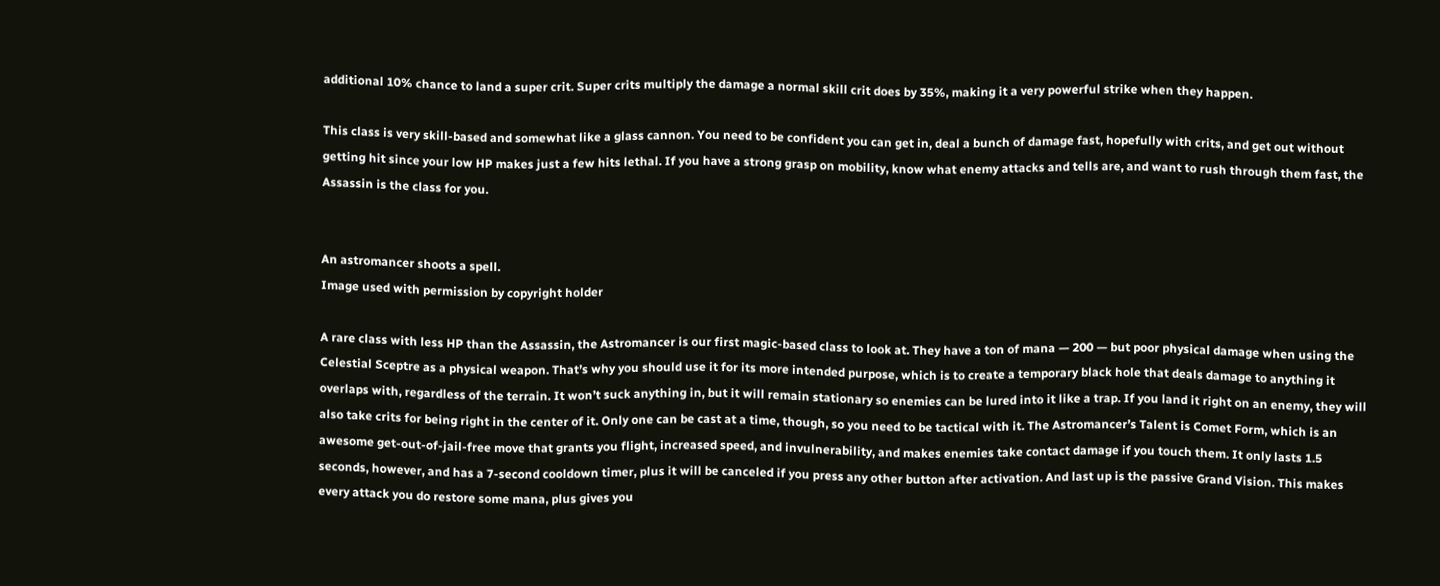additional 10% chance to land a super crit. Super crits multiply the damage a normal skill crit does by 35%, making it a very powerful strike when they happen.

This class is very skill-based and somewhat like a glass cannon. You need to be confident you can get in, deal a bunch of damage fast, hopefully with crits, and get out without getting hit since your low HP makes just a few hits lethal. If you have a strong grasp on mobility, know what enemy attacks and tells are, and want to rush through them fast, the Assassin is the class for you.


An astromancer shoots a spell.
Image used with permission by copyright holder

A rare class with less HP than the Assassin, the Astromancer is our first magic-based class to look at. They have a ton of mana — 200 — but poor physical damage when using the Celestial Sceptre as a physical weapon. That’s why you should use it for its more intended purpose, which is to create a temporary black hole that deals damage to anything it overlaps with, regardless of the terrain. It won’t suck anything in, but it will remain stationary so enemies can be lured into it like a trap. If you land it right on an enemy, they will also take crits for being right in the center of it. Only one can be cast at a time, though, so you need to be tactical with it. The Astromancer’s Talent is Comet Form, which is an awesome get-out-of-jail-free move that grants you flight, increased speed, and invulnerability, and makes enemies take contact damage if you touch them. It only lasts 1.5 seconds, however, and has a 7-second cooldown timer, plus it will be canceled if you press any other button after activation. And last up is the passive Grand Vision. This makes every attack you do restore some mana, plus gives you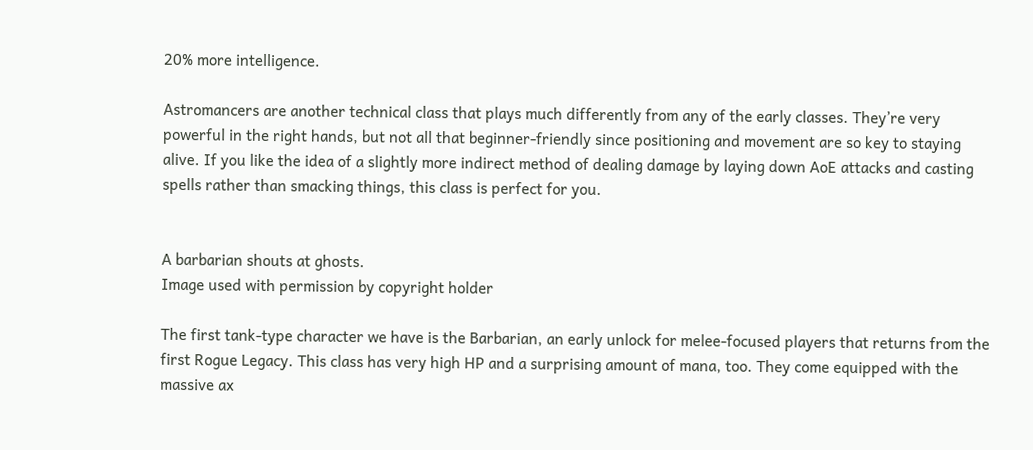20% more intelligence.

Astromancers are another technical class that plays much differently from any of the early classes. They’re very powerful in the right hands, but not all that beginner-friendly since positioning and movement are so key to staying alive. If you like the idea of a slightly more indirect method of dealing damage by laying down AoE attacks and casting spells rather than smacking things, this class is perfect for you.


A barbarian shouts at ghosts.
Image used with permission by copyright holder

The first tank-type character we have is the Barbarian, an early unlock for melee-focused players that returns from the first Rogue Legacy. This class has very high HP and a surprising amount of mana, too. They come equipped with the massive ax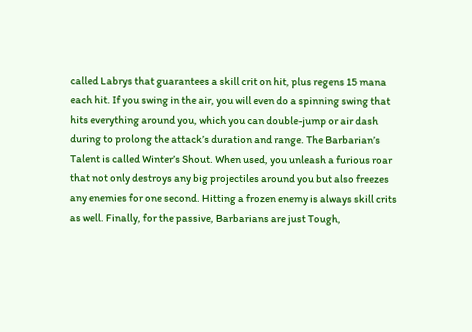called Labrys that guarantees a skill crit on hit, plus regens 15 mana each hit. If you swing in the air, you will even do a spinning swing that hits everything around you, which you can double-jump or air dash during to prolong the attack’s duration and range. The Barbarian’s Talent is called Winter’s Shout. When used, you unleash a furious roar that not only destroys any big projectiles around you but also freezes any enemies for one second. Hitting a frozen enemy is always skill crits as well. Finally, for the passive, Barbarians are just Tough,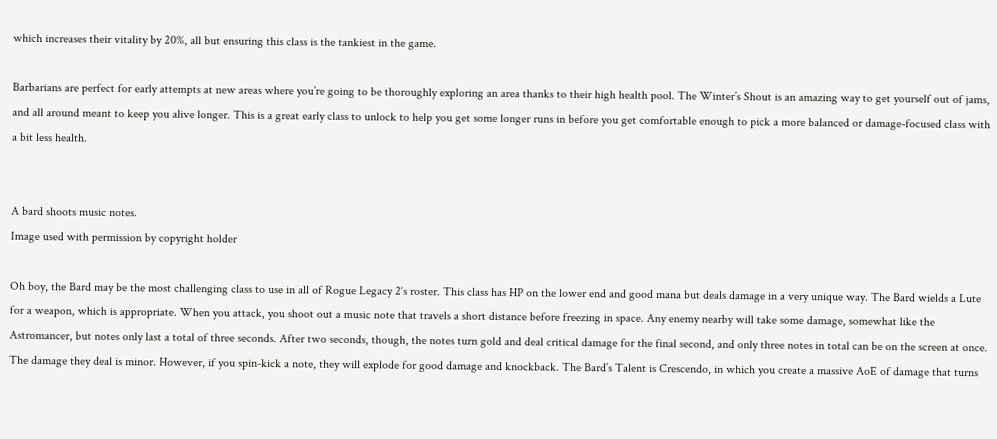which increases their vitality by 20%, all but ensuring this class is the tankiest in the game.

Barbarians are perfect for early attempts at new areas where you’re going to be thoroughly exploring an area thanks to their high health pool. The Winter’s Shout is an amazing way to get yourself out of jams, and all around meant to keep you alive longer. This is a great early class to unlock to help you get some longer runs in before you get comfortable enough to pick a more balanced or damage-focused class with a bit less health.


A bard shoots music notes.
Image used with permission by copyright holder

Oh boy, the Bard may be the most challenging class to use in all of Rogue Legacy 2‘s roster. This class has HP on the lower end and good mana but deals damage in a very unique way. The Bard wields a Lute for a weapon, which is appropriate. When you attack, you shoot out a music note that travels a short distance before freezing in space. Any enemy nearby will take some damage, somewhat like the Astromancer, but notes only last a total of three seconds. After two seconds, though, the notes turn gold and deal critical damage for the final second, and only three notes in total can be on the screen at once. The damage they deal is minor. However, if you spin-kick a note, they will explode for good damage and knockback. The Bard’s Talent is Crescendo, in which you create a massive AoE of damage that turns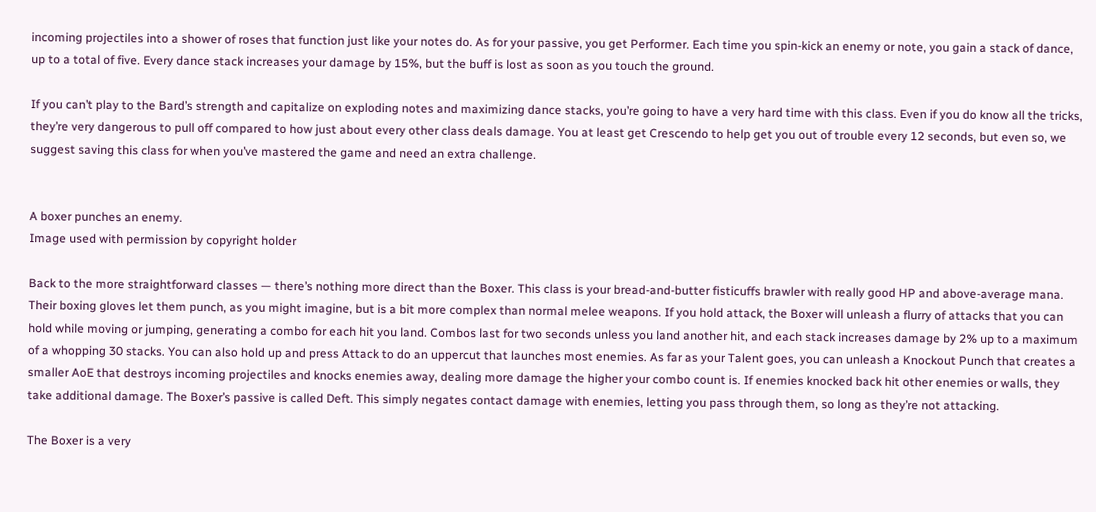incoming projectiles into a shower of roses that function just like your notes do. As for your passive, you get Performer. Each time you spin-kick an enemy or note, you gain a stack of dance, up to a total of five. Every dance stack increases your damage by 15%, but the buff is lost as soon as you touch the ground.

If you can’t play to the Bard’s strength and capitalize on exploding notes and maximizing dance stacks, you’re going to have a very hard time with this class. Even if you do know all the tricks, they’re very dangerous to pull off compared to how just about every other class deals damage. You at least get Crescendo to help get you out of trouble every 12 seconds, but even so, we suggest saving this class for when you’ve mastered the game and need an extra challenge.


A boxer punches an enemy.
Image used with permission by copyright holder

Back to the more straightforward classes — there’s nothing more direct than the Boxer. This class is your bread-and-butter fisticuffs brawler with really good HP and above-average mana. Their boxing gloves let them punch, as you might imagine, but is a bit more complex than normal melee weapons. If you hold attack, the Boxer will unleash a flurry of attacks that you can hold while moving or jumping, generating a combo for each hit you land. Combos last for two seconds unless you land another hit, and each stack increases damage by 2% up to a maximum of a whopping 30 stacks. You can also hold up and press Attack to do an uppercut that launches most enemies. As far as your Talent goes, you can unleash a Knockout Punch that creates a smaller AoE that destroys incoming projectiles and knocks enemies away, dealing more damage the higher your combo count is. If enemies knocked back hit other enemies or walls, they take additional damage. The Boxer’s passive is called Deft. This simply negates contact damage with enemies, letting you pass through them, so long as they’re not attacking.

The Boxer is a very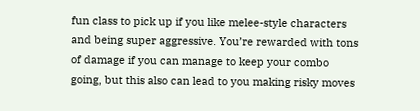fun class to pick up if you like melee-style characters and being super aggressive. You’re rewarded with tons of damage if you can manage to keep your combo going, but this also can lead to you making risky moves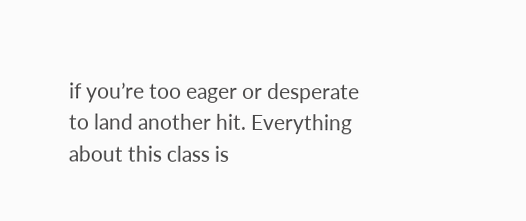if you’re too eager or desperate to land another hit. Everything about this class is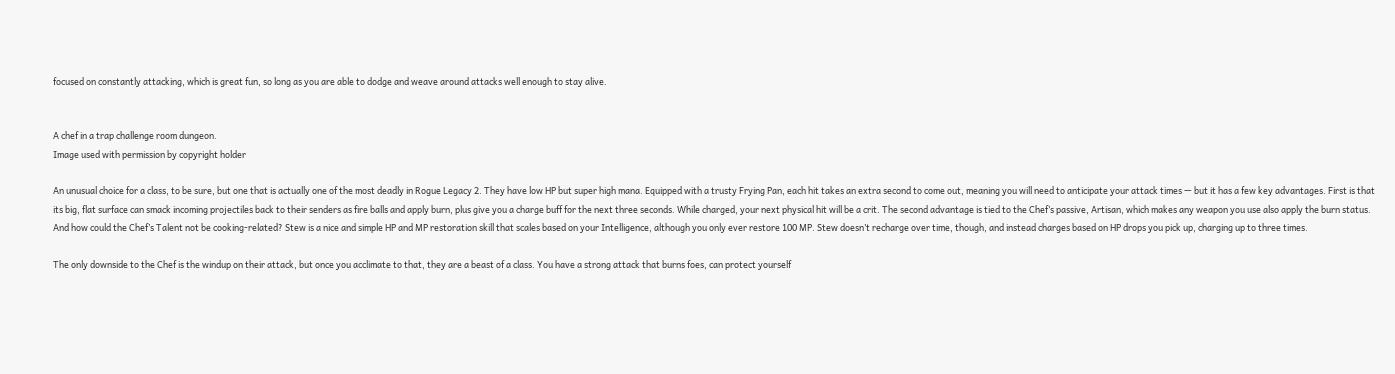focused on constantly attacking, which is great fun, so long as you are able to dodge and weave around attacks well enough to stay alive.


A chef in a trap challenge room dungeon.
Image used with permission by copyright holder

An unusual choice for a class, to be sure, but one that is actually one of the most deadly in Rogue Legacy 2. They have low HP but super high mana. Equipped with a trusty Frying Pan, each hit takes an extra second to come out, meaning you will need to anticipate your attack times — but it has a few key advantages. First is that its big, flat surface can smack incoming projectiles back to their senders as fire balls and apply burn, plus give you a charge buff for the next three seconds. While charged, your next physical hit will be a crit. The second advantage is tied to the Chef’s passive, Artisan, which makes any weapon you use also apply the burn status. And how could the Chef’s Talent not be cooking-related? Stew is a nice and simple HP and MP restoration skill that scales based on your Intelligence, although you only ever restore 100 MP. Stew doesn’t recharge over time, though, and instead charges based on HP drops you pick up, charging up to three times.

The only downside to the Chef is the windup on their attack, but once you acclimate to that, they are a beast of a class. You have a strong attack that burns foes, can protect yourself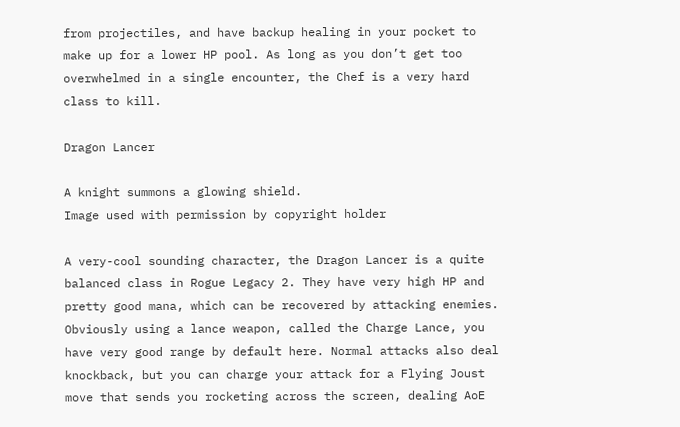from projectiles, and have backup healing in your pocket to make up for a lower HP pool. As long as you don’t get too overwhelmed in a single encounter, the Chef is a very hard class to kill.

Dragon Lancer

A knight summons a glowing shield.
Image used with permission by copyright holder

A very-cool sounding character, the Dragon Lancer is a quite balanced class in Rogue Legacy 2. They have very high HP and pretty good mana, which can be recovered by attacking enemies. Obviously using a lance weapon, called the Charge Lance, you have very good range by default here. Normal attacks also deal knockback, but you can charge your attack for a Flying Joust move that sends you rocketing across the screen, dealing AoE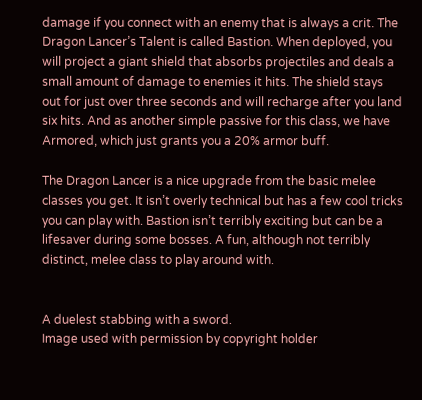damage if you connect with an enemy that is always a crit. The Dragon Lancer’s Talent is called Bastion. When deployed, you will project a giant shield that absorbs projectiles and deals a small amount of damage to enemies it hits. The shield stays out for just over three seconds and will recharge after you land six hits. And as another simple passive for this class, we have Armored, which just grants you a 20% armor buff.

The Dragon Lancer is a nice upgrade from the basic melee classes you get. It isn’t overly technical but has a few cool tricks you can play with. Bastion isn’t terribly exciting but can be a lifesaver during some bosses. A fun, although not terribly distinct, melee class to play around with.


A duelest stabbing with a sword.
Image used with permission by copyright holder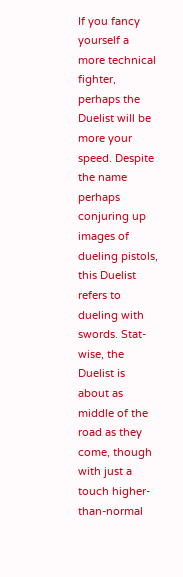If you fancy yourself a more technical fighter, perhaps the Duelist will be more your speed. Despite the name perhaps conjuring up images of dueling pistols, this Duelist refers to dueling with swords. Stat-wise, the Duelist is about as middle of the road as they come, though with just a touch higher-than-normal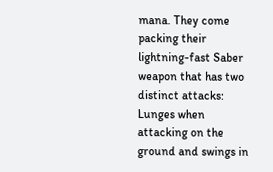mana. They come packing their lightning-fast Saber weapon that has two distinct attacks: Lunges when attacking on the ground and swings in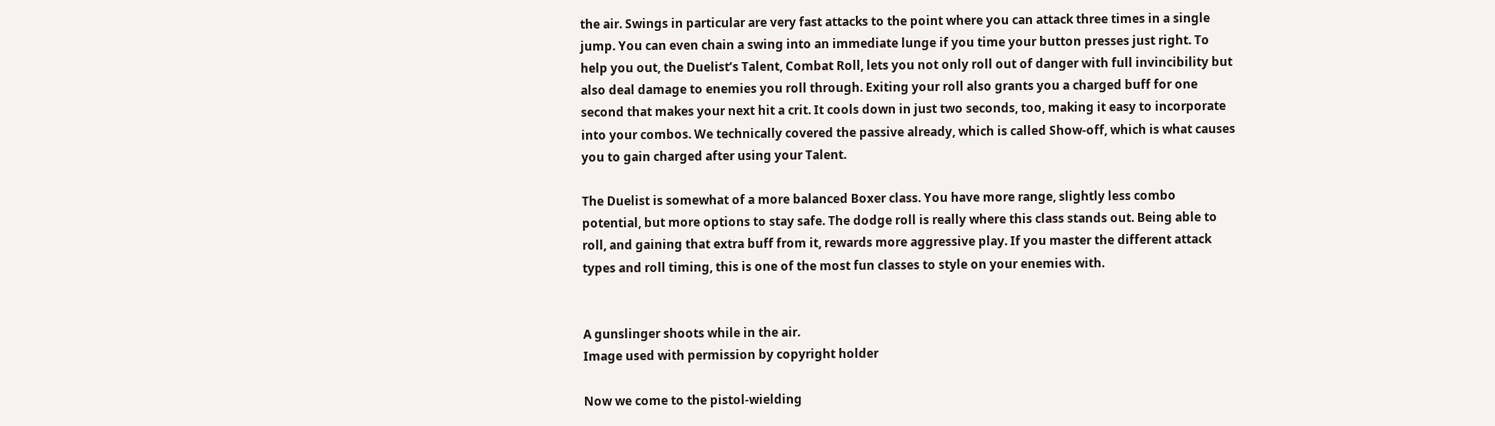the air. Swings in particular are very fast attacks to the point where you can attack three times in a single jump. You can even chain a swing into an immediate lunge if you time your button presses just right. To help you out, the Duelist’s Talent, Combat Roll, lets you not only roll out of danger with full invincibility but also deal damage to enemies you roll through. Exiting your roll also grants you a charged buff for one second that makes your next hit a crit. It cools down in just two seconds, too, making it easy to incorporate into your combos. We technically covered the passive already, which is called Show-off, which is what causes you to gain charged after using your Talent.

The Duelist is somewhat of a more balanced Boxer class. You have more range, slightly less combo potential, but more options to stay safe. The dodge roll is really where this class stands out. Being able to roll, and gaining that extra buff from it, rewards more aggressive play. If you master the different attack types and roll timing, this is one of the most fun classes to style on your enemies with.


A gunslinger shoots while in the air.
Image used with permission by copyright holder

Now we come to the pistol-wielding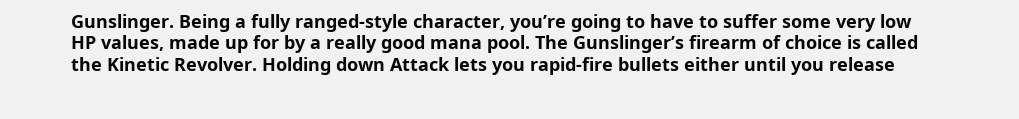Gunslinger. Being a fully ranged-style character, you’re going to have to suffer some very low HP values, made up for by a really good mana pool. The Gunslinger’s firearm of choice is called the Kinetic Revolver. Holding down Attack lets you rapid-fire bullets either until you release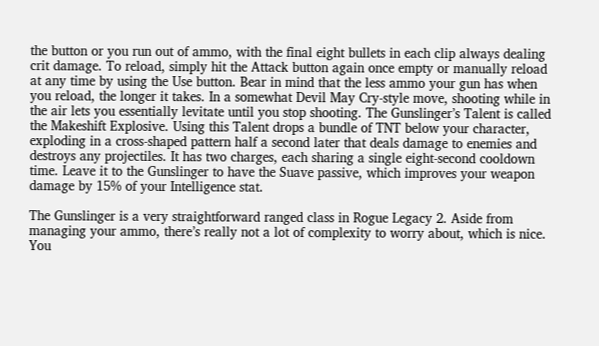the button or you run out of ammo, with the final eight bullets in each clip always dealing crit damage. To reload, simply hit the Attack button again once empty or manually reload at any time by using the Use button. Bear in mind that the less ammo your gun has when you reload, the longer it takes. In a somewhat Devil May Cry-style move, shooting while in the air lets you essentially levitate until you stop shooting. The Gunslinger’s Talent is called the Makeshift Explosive. Using this Talent drops a bundle of TNT below your character, exploding in a cross-shaped pattern half a second later that deals damage to enemies and destroys any projectiles. It has two charges, each sharing a single eight-second cooldown time. Leave it to the Gunslinger to have the Suave passive, which improves your weapon damage by 15% of your Intelligence stat.

The Gunslinger is a very straightforward ranged class in Rogue Legacy 2. Aside from managing your ammo, there’s really not a lot of complexity to worry about, which is nice. You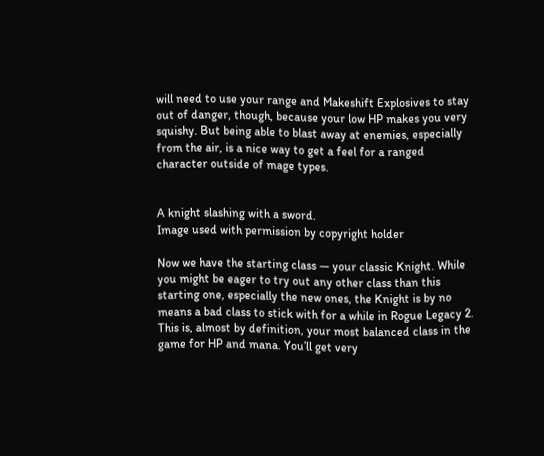will need to use your range and Makeshift Explosives to stay out of danger, though, because your low HP makes you very squishy. But being able to blast away at enemies, especially from the air, is a nice way to get a feel for a ranged character outside of mage types.


A knight slashing with a sword.
Image used with permission by copyright holder

Now we have the starting class — your classic Knight. While you might be eager to try out any other class than this starting one, especially the new ones, the Knight is by no means a bad class to stick with for a while in Rogue Legacy 2. This is, almost by definition, your most balanced class in the game for HP and mana. You’ll get very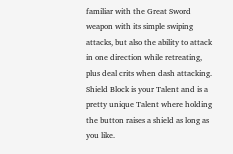familiar with the Great Sword weapon with its simple swiping attacks, but also the ability to attack in one direction while retreating, plus deal crits when dash attacking. Shield Block is your Talent and is a pretty unique Talent where holding the button raises a shield as long as you like.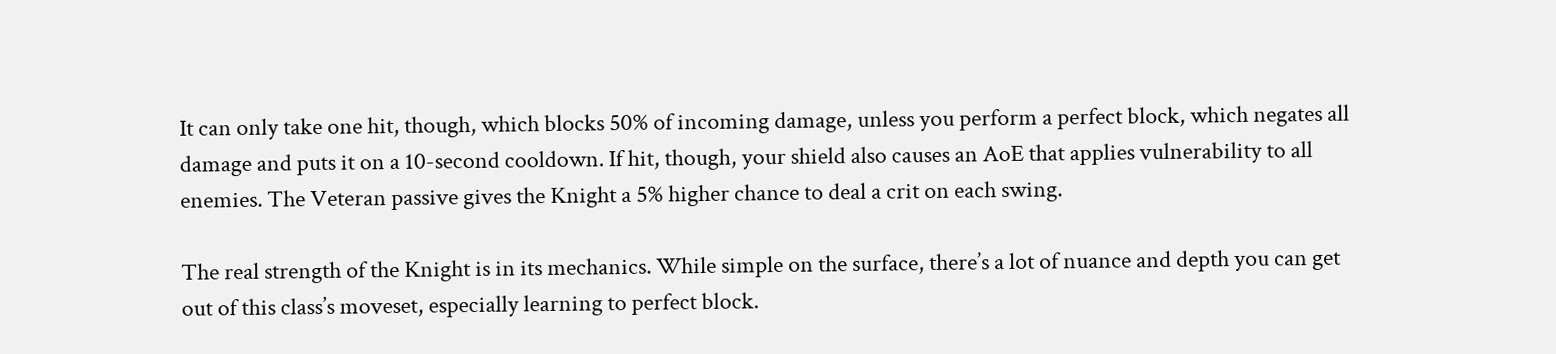It can only take one hit, though, which blocks 50% of incoming damage, unless you perform a perfect block, which negates all damage and puts it on a 10-second cooldown. If hit, though, your shield also causes an AoE that applies vulnerability to all enemies. The Veteran passive gives the Knight a 5% higher chance to deal a crit on each swing.

The real strength of the Knight is in its mechanics. While simple on the surface, there’s a lot of nuance and depth you can get out of this class’s moveset, especially learning to perfect block.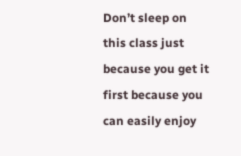Don’t sleep on this class just because you get it first because you can easily enjoy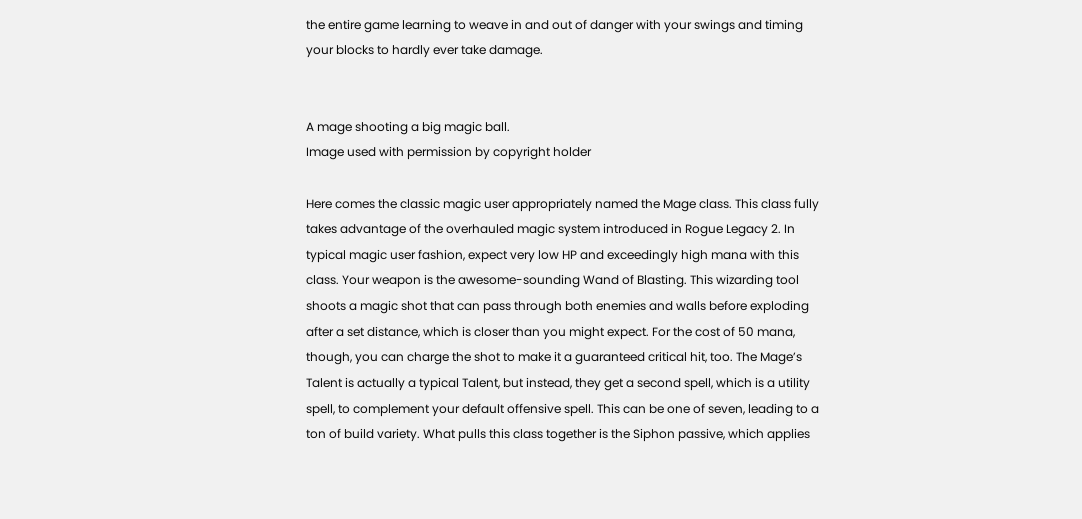the entire game learning to weave in and out of danger with your swings and timing your blocks to hardly ever take damage.


A mage shooting a big magic ball.
Image used with permission by copyright holder

Here comes the classic magic user appropriately named the Mage class. This class fully takes advantage of the overhauled magic system introduced in Rogue Legacy 2. In typical magic user fashion, expect very low HP and exceedingly high mana with this class. Your weapon is the awesome-sounding Wand of Blasting. This wizarding tool shoots a magic shot that can pass through both enemies and walls before exploding after a set distance, which is closer than you might expect. For the cost of 50 mana, though, you can charge the shot to make it a guaranteed critical hit, too. The Mage’s Talent is actually a typical Talent, but instead, they get a second spell, which is a utility spell, to complement your default offensive spell. This can be one of seven, leading to a ton of build variety. What pulls this class together is the Siphon passive, which applies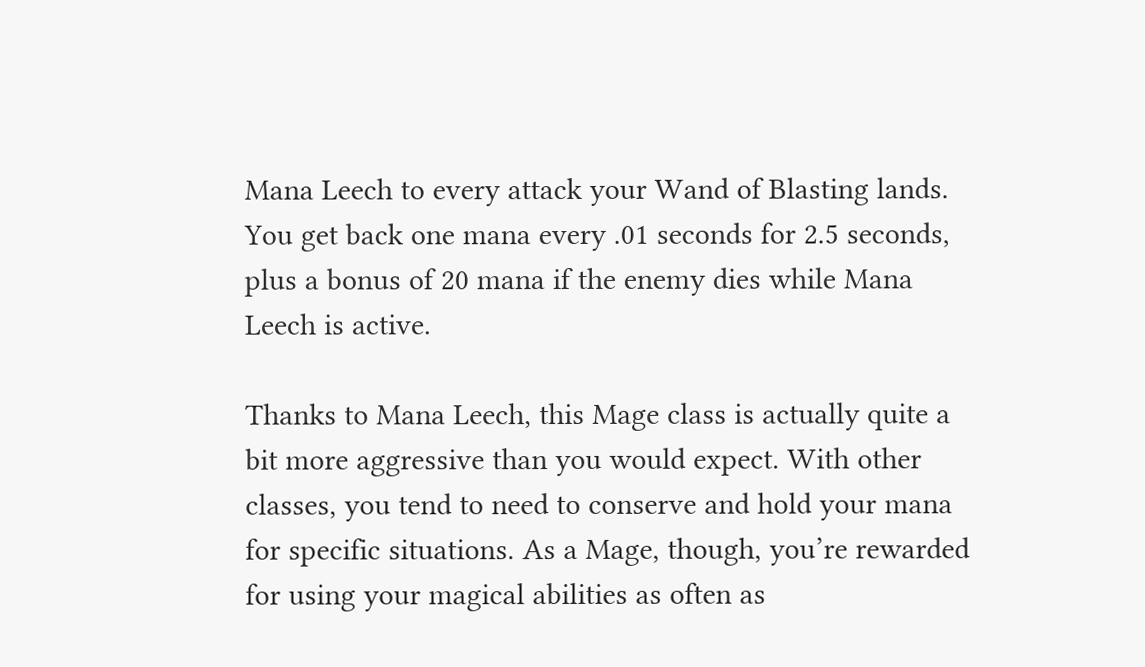Mana Leech to every attack your Wand of Blasting lands. You get back one mana every .01 seconds for 2.5 seconds, plus a bonus of 20 mana if the enemy dies while Mana Leech is active.

Thanks to Mana Leech, this Mage class is actually quite a bit more aggressive than you would expect. With other classes, you tend to need to conserve and hold your mana for specific situations. As a Mage, though, you’re rewarded for using your magical abilities as often as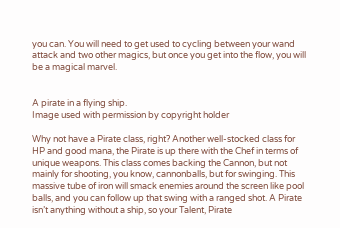you can. You will need to get used to cycling between your wand attack and two other magics, but once you get into the flow, you will be a magical marvel.


A pirate in a flying ship.
Image used with permission by copyright holder

Why not have a Pirate class, right? Another well-stocked class for HP and good mana, the Pirate is up there with the Chef in terms of unique weapons. This class comes backing the Cannon, but not mainly for shooting, you know, cannonballs, but for swinging. This massive tube of iron will smack enemies around the screen like pool balls, and you can follow up that swing with a ranged shot. A Pirate isn’t anything without a ship, so your Talent, Pirate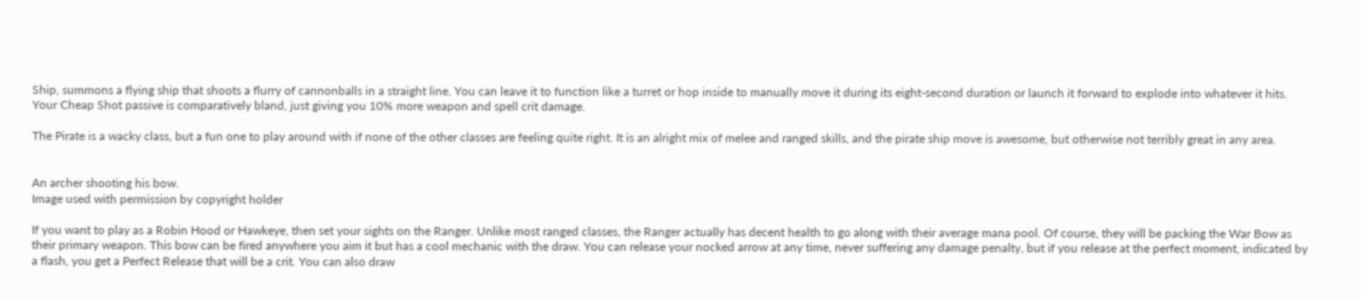Ship, summons a flying ship that shoots a flurry of cannonballs in a straight line. You can leave it to function like a turret or hop inside to manually move it during its eight-second duration or launch it forward to explode into whatever it hits. Your Cheap Shot passive is comparatively bland, just giving you 10% more weapon and spell crit damage.

The Pirate is a wacky class, but a fun one to play around with if none of the other classes are feeling quite right. It is an alright mix of melee and ranged skills, and the pirate ship move is awesome, but otherwise not terribly great in any area.


An archer shooting his bow.
Image used with permission by copyright holder

If you want to play as a Robin Hood or Hawkeye, then set your sights on the Ranger. Unlike most ranged classes, the Ranger actually has decent health to go along with their average mana pool. Of course, they will be packing the War Bow as their primary weapon. This bow can be fired anywhere you aim it but has a cool mechanic with the draw. You can release your nocked arrow at any time, never suffering any damage penalty, but if you release at the perfect moment, indicated by a flash, you get a Perfect Release that will be a crit. You can also draw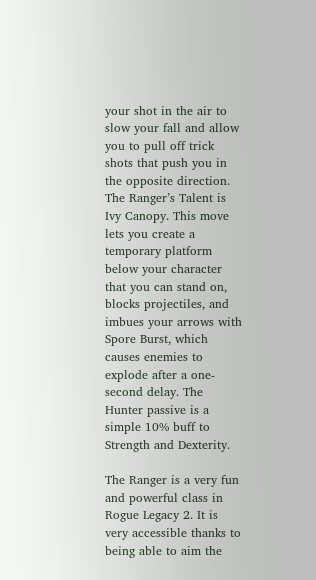your shot in the air to slow your fall and allow you to pull off trick shots that push you in the opposite direction. The Ranger’s Talent is Ivy Canopy. This move lets you create a temporary platform below your character that you can stand on, blocks projectiles, and imbues your arrows with Spore Burst, which causes enemies to explode after a one-second delay. The Hunter passive is a simple 10% buff to Strength and Dexterity.

The Ranger is a very fun and powerful class in Rogue Legacy 2. It is very accessible thanks to being able to aim the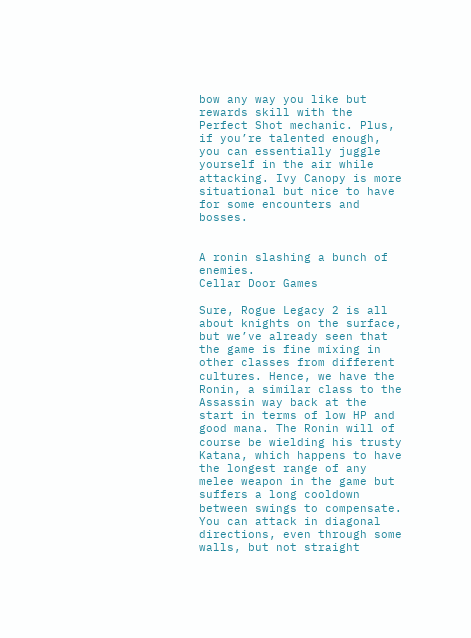bow any way you like but rewards skill with the Perfect Shot mechanic. Plus, if you’re talented enough, you can essentially juggle yourself in the air while attacking. Ivy Canopy is more situational but nice to have for some encounters and bosses.


A ronin slashing a bunch of enemies.
Cellar Door Games

Sure, Rogue Legacy 2 is all about knights on the surface, but we’ve already seen that the game is fine mixing in other classes from different cultures. Hence, we have the Ronin, a similar class to the Assassin way back at the start in terms of low HP and good mana. The Ronin will of course be wielding his trusty Katana, which happens to have the longest range of any melee weapon in the game but suffers a long cooldown between swings to compensate. You can attack in diagonal directions, even through some walls, but not straight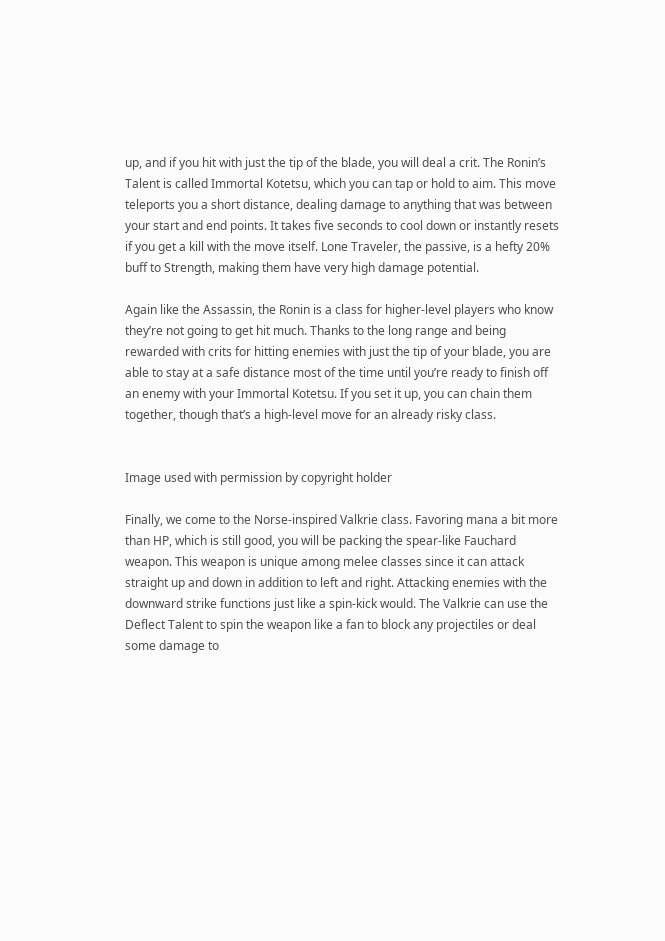up, and if you hit with just the tip of the blade, you will deal a crit. The Ronin’s Talent is called Immortal Kotetsu, which you can tap or hold to aim. This move teleports you a short distance, dealing damage to anything that was between your start and end points. It takes five seconds to cool down or instantly resets if you get a kill with the move itself. Lone Traveler, the passive, is a hefty 20% buff to Strength, making them have very high damage potential.

Again like the Assassin, the Ronin is a class for higher-level players who know they’re not going to get hit much. Thanks to the long range and being rewarded with crits for hitting enemies with just the tip of your blade, you are able to stay at a safe distance most of the time until you’re ready to finish off an enemy with your Immortal Kotetsu. If you set it up, you can chain them together, though that’s a high-level move for an already risky class.


Image used with permission by copyright holder

Finally, we come to the Norse-inspired Valkrie class. Favoring mana a bit more than HP, which is still good, you will be packing the spear-like Fauchard weapon. This weapon is unique among melee classes since it can attack straight up and down in addition to left and right. Attacking enemies with the downward strike functions just like a spin-kick would. The Valkrie can use the Deflect Talent to spin the weapon like a fan to block any projectiles or deal some damage to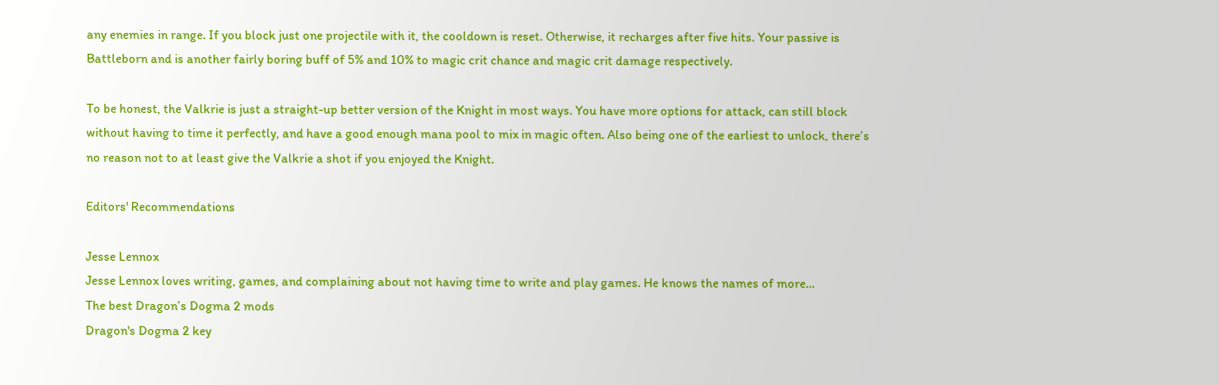any enemies in range. If you block just one projectile with it, the cooldown is reset. Otherwise, it recharges after five hits. Your passive is Battleborn and is another fairly boring buff of 5% and 10% to magic crit chance and magic crit damage respectively.

To be honest, the Valkrie is just a straight-up better version of the Knight in most ways. You have more options for attack, can still block without having to time it perfectly, and have a good enough mana pool to mix in magic often. Also being one of the earliest to unlock, there’s no reason not to at least give the Valkrie a shot if you enjoyed the Knight.

Editors' Recommendations

Jesse Lennox
Jesse Lennox loves writing, games, and complaining about not having time to write and play games. He knows the names of more…
The best Dragon’s Dogma 2 mods
Dragon's Dogma 2 key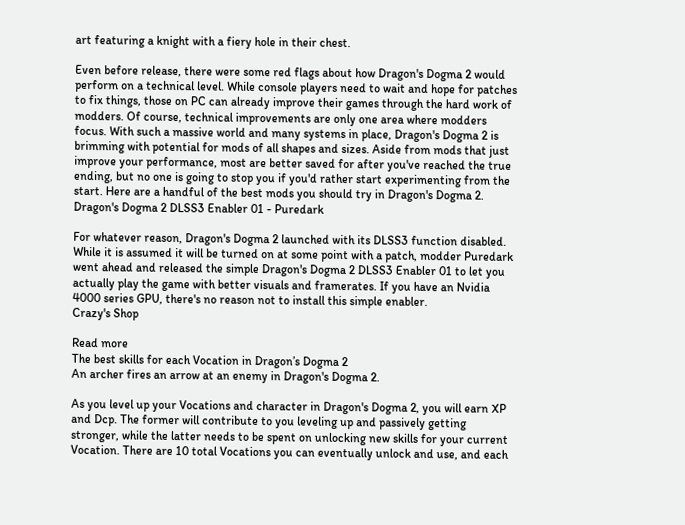art featuring a knight with a fiery hole in their chest.

Even before release, there were some red flags about how Dragon's Dogma 2 would perform on a technical level. While console players need to wait and hope for patches to fix things, those on PC can already improve their games through the hard work of modders. Of course, technical improvements are only one area where modders focus. With such a massive world and many systems in place, Dragon's Dogma 2 is brimming with potential for mods of all shapes and sizes. Aside from mods that just improve your performance, most are better saved for after you've reached the true ending, but no one is going to stop you if you'd rather start experimenting from the start. Here are a handful of the best mods you should try in Dragon's Dogma 2.
Dragon's Dogma 2 DLSS3 Enabler 01 - Puredark

For whatever reason, Dragon's Dogma 2 launched with its DLSS3 function disabled. While it is assumed it will be turned on at some point with a patch, modder Puredark went ahead and released the simple Dragon's Dogma 2 DLSS3 Enabler 01 to let you actually play the game with better visuals and framerates. If you have an Nvidia 4000 series GPU, there's no reason not to install this simple enabler.
Crazy's Shop

Read more
The best skills for each Vocation in Dragon’s Dogma 2
An archer fires an arrow at an enemy in Dragon's Dogma 2.

As you level up your Vocations and character in Dragon's Dogma 2, you will earn XP and Dcp. The former will contribute to you leveling up and passively getting stronger, while the latter needs to be spent on unlocking new skills for your current Vocation. There are 10 total Vocations you can eventually unlock and use, and each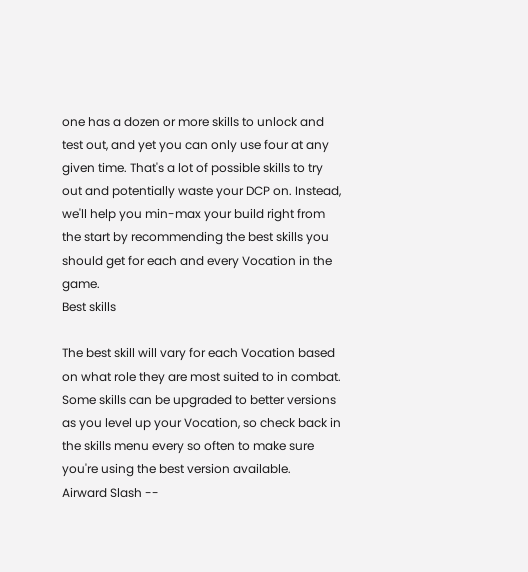one has a dozen or more skills to unlock and test out, and yet you can only use four at any given time. That's a lot of possible skills to try out and potentially waste your DCP on. Instead, we'll help you min-max your build right from the start by recommending the best skills you should get for each and every Vocation in the game.
Best skills

The best skill will vary for each Vocation based on what role they are most suited to in combat. Some skills can be upgraded to better versions as you level up your Vocation, so check back in the skills menu every so often to make sure you're using the best version available.
Airward Slash --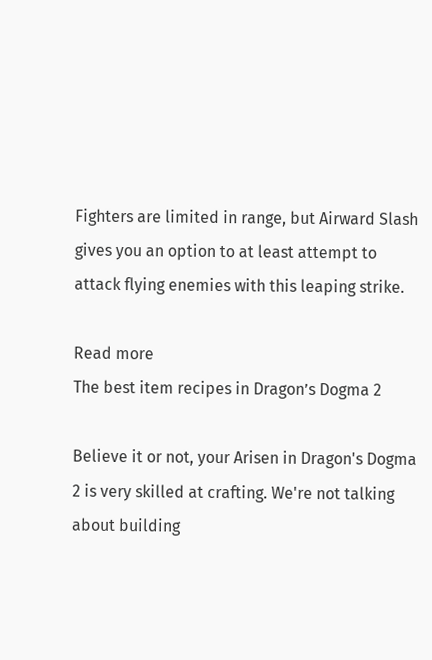Fighters are limited in range, but Airward Slash gives you an option to at least attempt to attack flying enemies with this leaping strike.

Read more
The best item recipes in Dragon’s Dogma 2

Believe it or not, your Arisen in Dragon's Dogma 2 is very skilled at crafting. We're not talking about building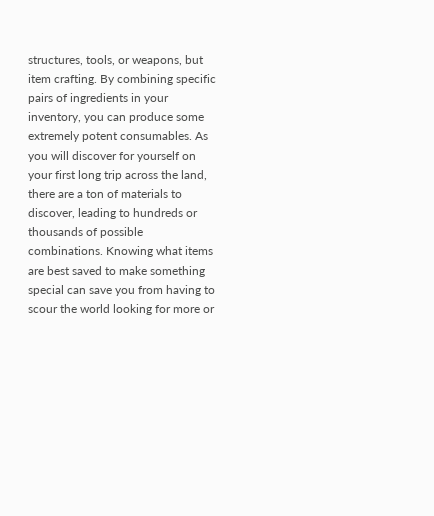structures, tools, or weapons, but item crafting. By combining specific pairs of ingredients in your inventory, you can produce some extremely potent consumables. As you will discover for yourself on your first long trip across the land, there are a ton of materials to discover, leading to hundreds or thousands of possible combinations. Knowing what items are best saved to make something special can save you from having to scour the world looking for more or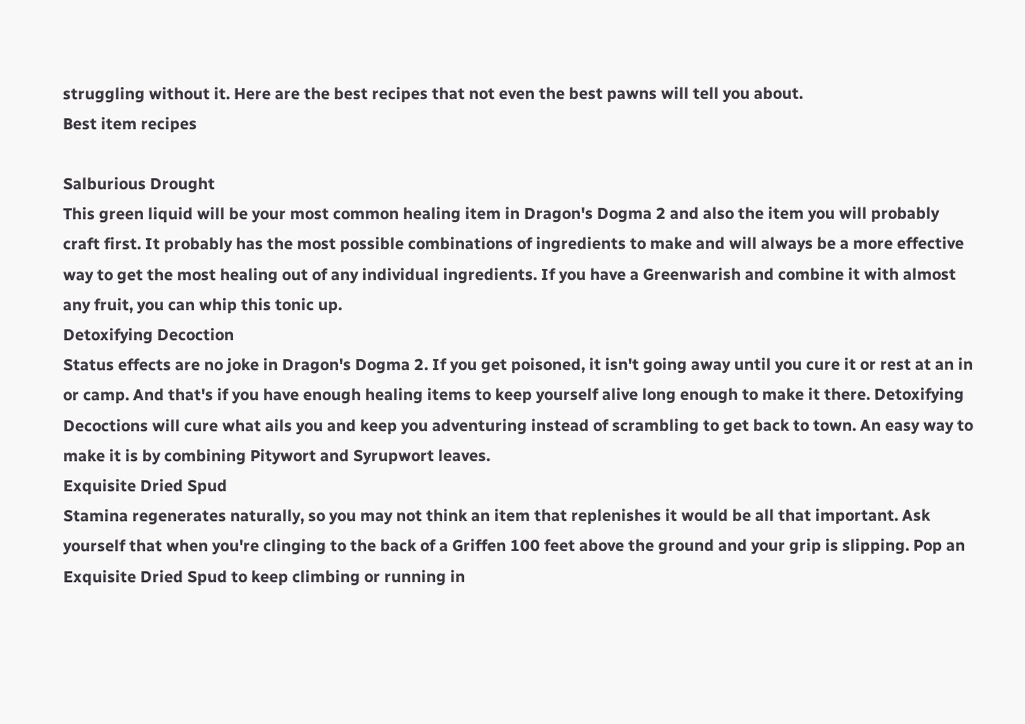struggling without it. Here are the best recipes that not even the best pawns will tell you about.
Best item recipes

Salburious Drought
This green liquid will be your most common healing item in Dragon's Dogma 2 and also the item you will probably craft first. It probably has the most possible combinations of ingredients to make and will always be a more effective way to get the most healing out of any individual ingredients. If you have a Greenwarish and combine it with almost any fruit, you can whip this tonic up.
Detoxifying Decoction
Status effects are no joke in Dragon's Dogma 2. If you get poisoned, it isn't going away until you cure it or rest at an in or camp. And that's if you have enough healing items to keep yourself alive long enough to make it there. Detoxifying Decoctions will cure what ails you and keep you adventuring instead of scrambling to get back to town. An easy way to make it is by combining Pitywort and Syrupwort leaves.
Exquisite Dried Spud
Stamina regenerates naturally, so you may not think an item that replenishes it would be all that important. Ask yourself that when you're clinging to the back of a Griffen 100 feet above the ground and your grip is slipping. Pop an Exquisite Dried Spud to keep climbing or running in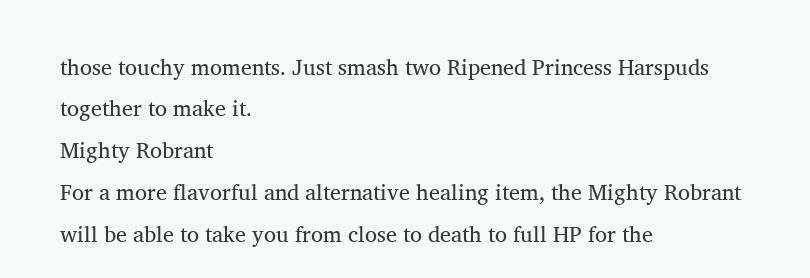those touchy moments. Just smash two Ripened Princess Harspuds together to make it.
Mighty Robrant
For a more flavorful and alternative healing item, the Mighty Robrant will be able to take you from close to death to full HP for the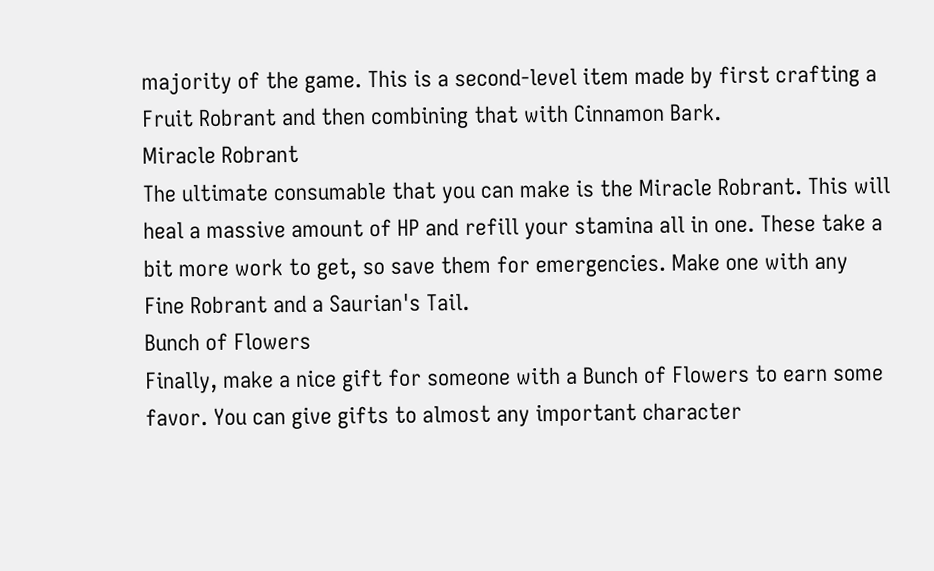majority of the game. This is a second-level item made by first crafting a Fruit Robrant and then combining that with Cinnamon Bark.
Miracle Robrant
The ultimate consumable that you can make is the Miracle Robrant. This will heal a massive amount of HP and refill your stamina all in one. These take a bit more work to get, so save them for emergencies. Make one with any Fine Robrant and a Saurian's Tail.
Bunch of Flowers
Finally, make a nice gift for someone with a Bunch of Flowers to earn some favor. You can give gifts to almost any important character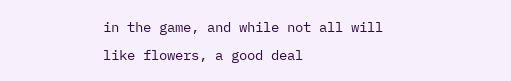in the game, and while not all will like flowers, a good deal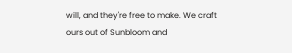will, and they're free to make. We craft ours out of Sunbloom and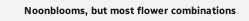Noonblooms, but most flower combinations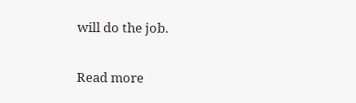will do the job.

Read more